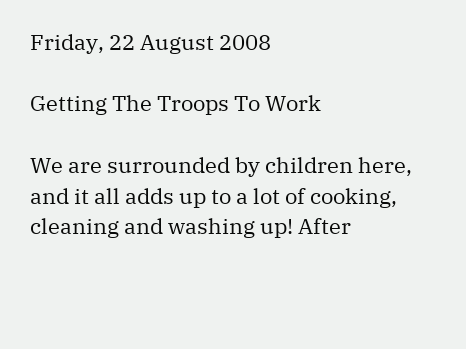Friday, 22 August 2008

Getting The Troops To Work

We are surrounded by children here, and it all adds up to a lot of cooking, cleaning and washing up! After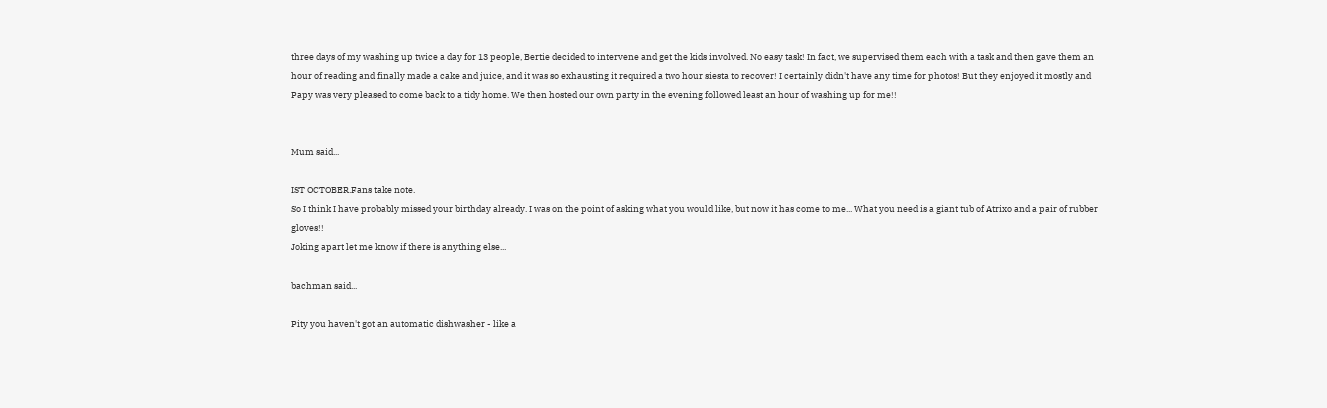three days of my washing up twice a day for 13 people, Bertie decided to intervene and get the kids involved. No easy task! In fact, we supervised them each with a task and then gave them an hour of reading and finally made a cake and juice, and it was so exhausting it required a two hour siesta to recover! I certainly didn't have any time for photos! But they enjoyed it mostly and Papy was very pleased to come back to a tidy home. We then hosted our own party in the evening followed least an hour of washing up for me!!


Mum said...

IST OCTOBER.Fans take note.
So I think I have probably missed your birthday already. I was on the point of asking what you would like, but now it has come to me... What you need is a giant tub of Atrixo and a pair of rubber gloves!!
Joking apart let me know if there is anything else...

bachman said...

Pity you haven't got an automatic dishwasher - like a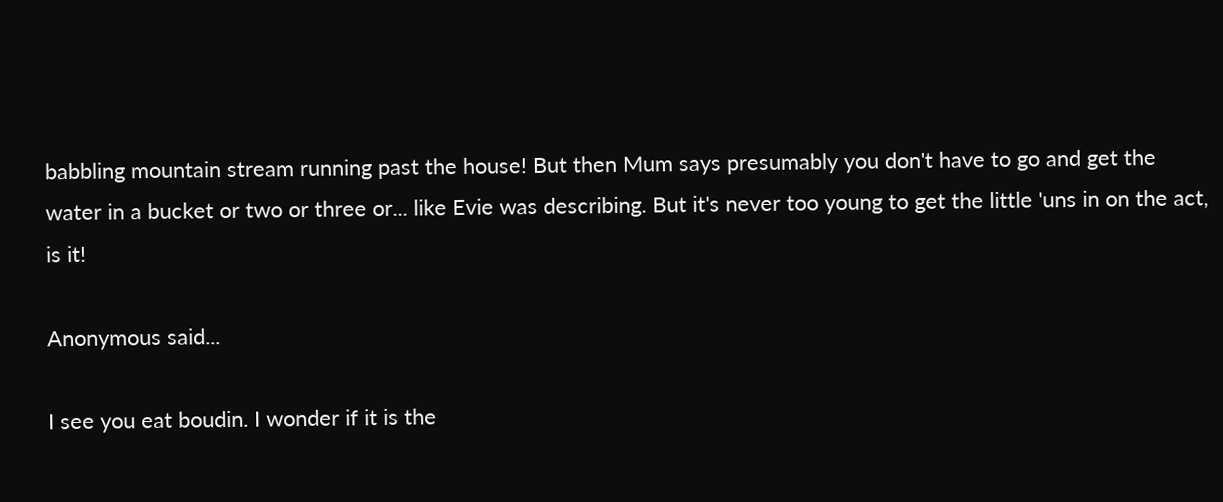babbling mountain stream running past the house! But then Mum says presumably you don't have to go and get the water in a bucket or two or three or... like Evie was describing. But it's never too young to get the little 'uns in on the act, is it!

Anonymous said...

I see you eat boudin. I wonder if it is the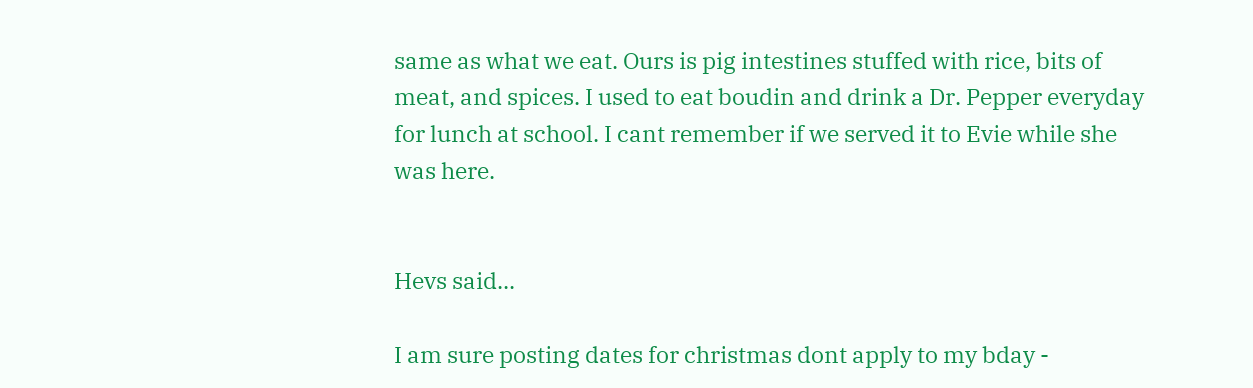same as what we eat. Ours is pig intestines stuffed with rice, bits of meat, and spices. I used to eat boudin and drink a Dr. Pepper everyday for lunch at school. I cant remember if we served it to Evie while she was here.


Hevs said...

I am sure posting dates for christmas dont apply to my bday -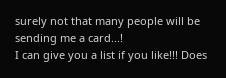surely not that many people will be sending me a card...!
I can give you a list if you like!!! Does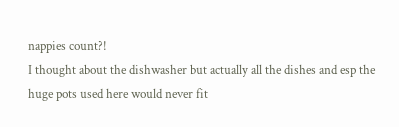nappies count?!
I thought about the dishwasher but actually all the dishes and esp the huge pots used here would never fit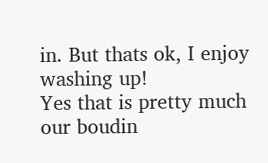in. But thats ok, I enjoy washing up!
Yes that is pretty much our boudin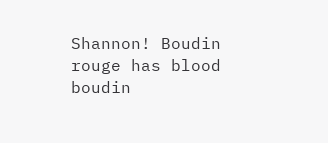Shannon! Boudin rouge has blood boudin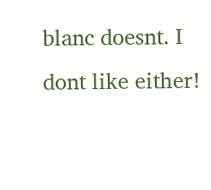blanc doesnt. I dont like either!